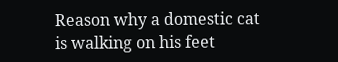Reason why a domestic cat is walking on his feet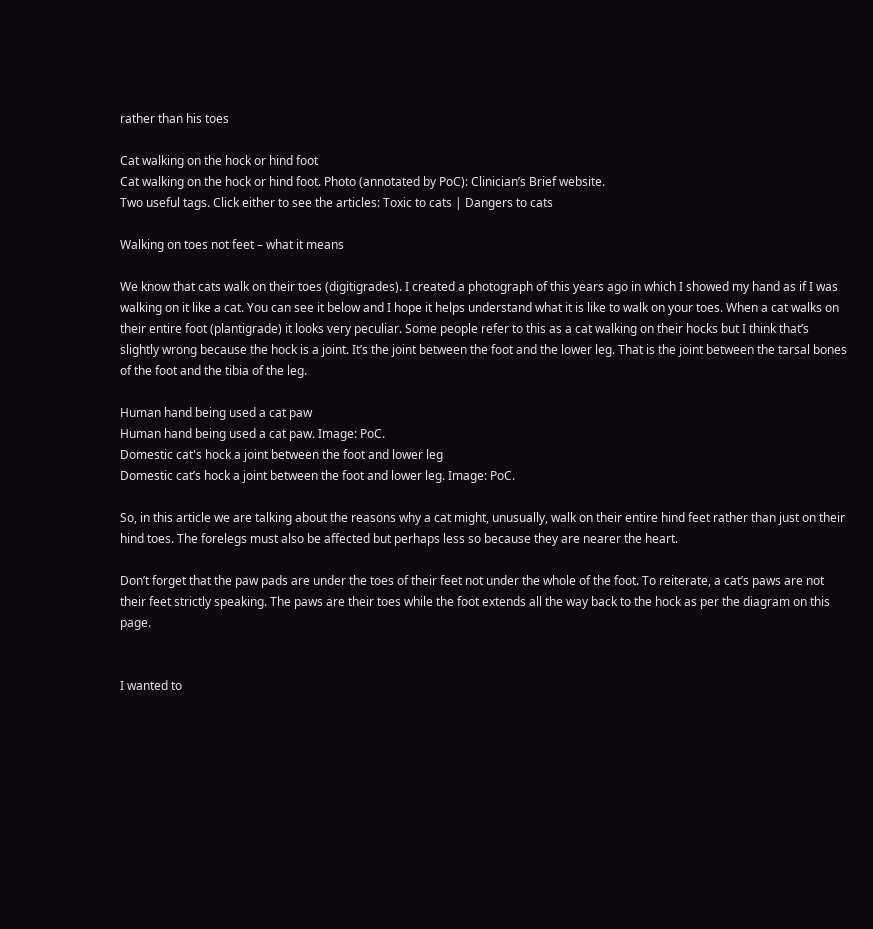rather than his toes

Cat walking on the hock or hind foot
Cat walking on the hock or hind foot. Photo (annotated by PoC): Clinician’s Brief website.
Two useful tags. Click either to see the articles: Toxic to cats | Dangers to cats

Walking on toes not feet – what it means

We know that cats walk on their toes (digitigrades). I created a photograph of this years ago in which I showed my hand as if I was walking on it like a cat. You can see it below and I hope it helps understand what it is like to walk on your toes. When a cat walks on their entire foot (plantigrade) it looks very peculiar. Some people refer to this as a cat walking on their hocks but I think that’s slightly wrong because the hock is a joint. It’s the joint between the foot and the lower leg. That is the joint between the tarsal bones of the foot and the tibia of the leg.

Human hand being used a cat paw
Human hand being used a cat paw. Image: PoC.
Domestic cat's hock a joint between the foot and lower leg
Domestic cat’s hock a joint between the foot and lower leg. Image: PoC.

So, in this article we are talking about the reasons why a cat might, unusually, walk on their entire hind feet rather than just on their hind toes. The forelegs must also be affected but perhaps less so because they are nearer the heart.

Don’t forget that the paw pads are under the toes of their feet not under the whole of the foot. To reiterate, a cat’s paws are not their feet strictly speaking. The paws are their toes while the foot extends all the way back to the hock as per the diagram on this page.


I wanted to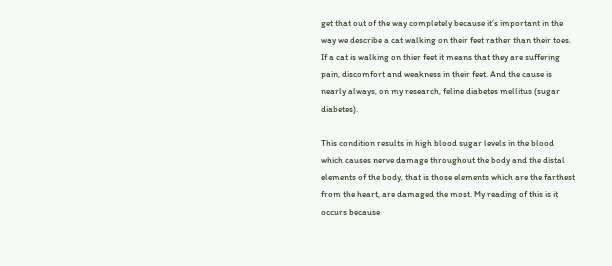get that out of the way completely because it’s important in the way we describe a cat walking on their feet rather than their toes. If a cat is walking on thier feet it means that they are suffering pain, discomfort and weakness in their feet. And the cause is nearly always, on my research, feline diabetes mellitus (sugar diabetes).

This condition results in high blood sugar levels in the blood which causes nerve damage throughout the body and the distal elements of the body, that is those elements which are the farthest from the heart, are damaged the most. My reading of this is it occurs because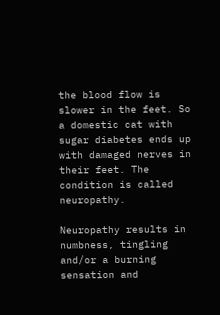the blood flow is slower in the feet. So a domestic cat with sugar diabetes ends up with damaged nerves in their feet. The condition is called neuropathy.

Neuropathy results in numbness, tingling and/or a burning sensation and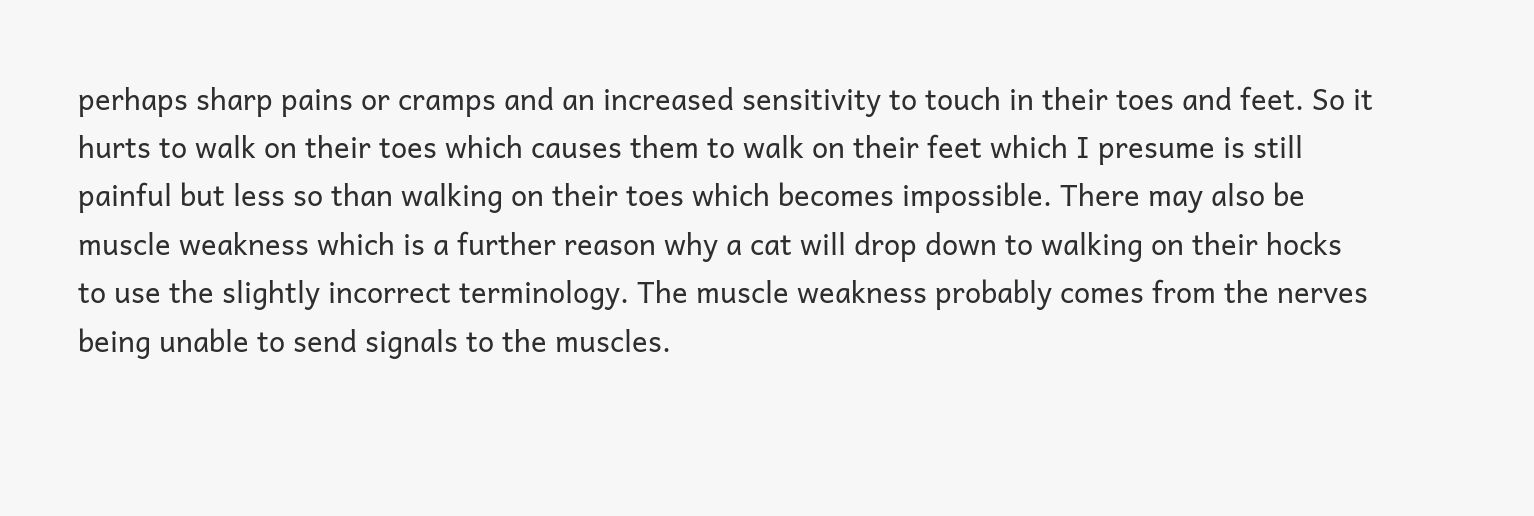perhaps sharp pains or cramps and an increased sensitivity to touch in their toes and feet. So it hurts to walk on their toes which causes them to walk on their feet which I presume is still painful but less so than walking on their toes which becomes impossible. There may also be muscle weakness which is a further reason why a cat will drop down to walking on their hocks to use the slightly incorrect terminology. The muscle weakness probably comes from the nerves being unable to send signals to the muscles.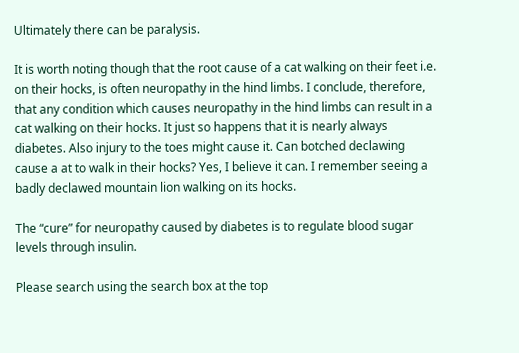Ultimately there can be paralysis.

It is worth noting though that the root cause of a cat walking on their feet i.e. on their hocks, is often neuropathy in the hind limbs. I conclude, therefore, that any condition which causes neuropathy in the hind limbs can result in a cat walking on their hocks. It just so happens that it is nearly always diabetes. Also injury to the toes might cause it. Can botched declawing cause a at to walk in their hocks? Yes, I believe it can. I remember seeing a badly declawed mountain lion walking on its hocks.

The “cure” for neuropathy caused by diabetes is to regulate blood sugar levels through insulin.

Please search using the search box at the top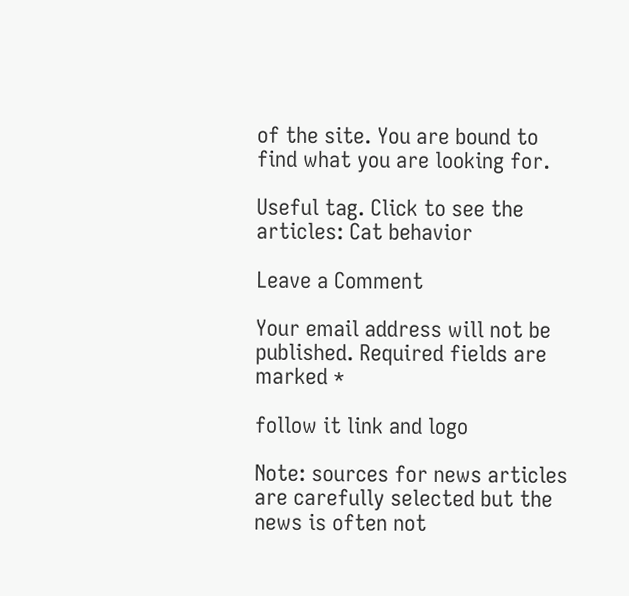of the site. You are bound to find what you are looking for.

Useful tag. Click to see the articles: Cat behavior

Leave a Comment

Your email address will not be published. Required fields are marked *

follow it link and logo

Note: sources for news articles are carefully selected but the news is often not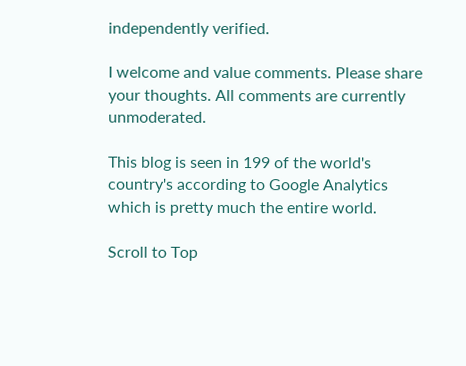independently verified.

I welcome and value comments. Please share your thoughts. All comments are currently unmoderated.

This blog is seen in 199 of the world's country's according to Google Analytics which is pretty much the entire world.

Scroll to Top